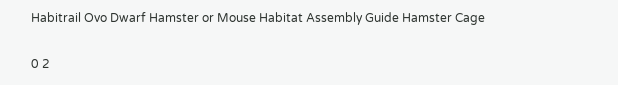Habitrail Ovo Dwarf Hamster or Mouse Habitat Assembly Guide Hamster Cage

0 2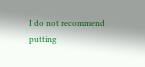I do not recommend putting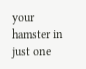your hamster in just one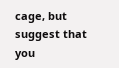cage, but suggest that you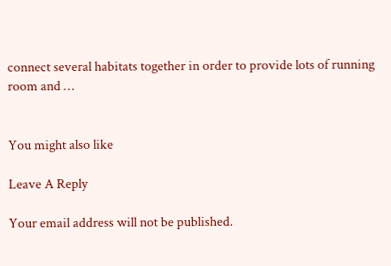connect several habitats together in order to provide lots of running room and …


You might also like

Leave A Reply

Your email address will not be published.